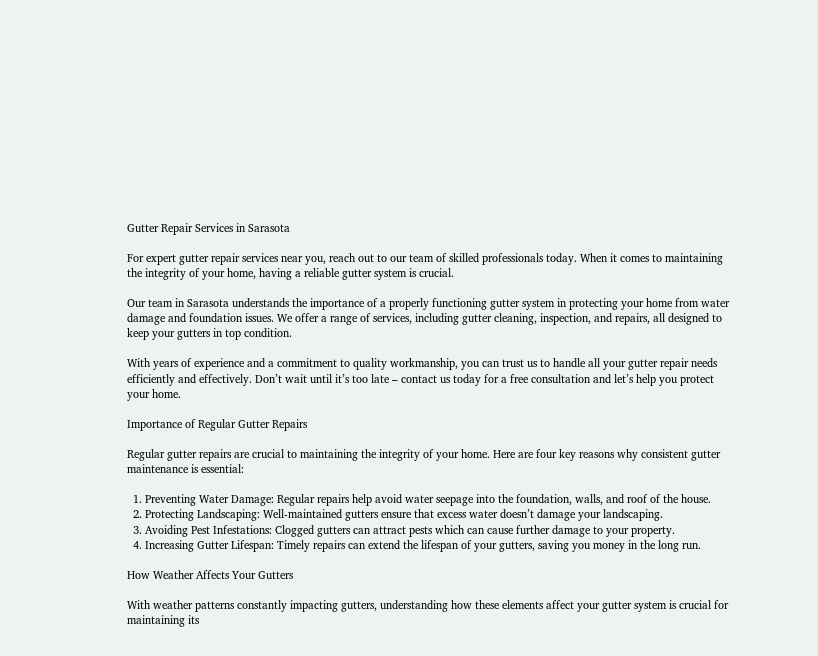Gutter Repair Services in Sarasota

For expert gutter repair services near you, reach out to our team of skilled professionals today. When it comes to maintaining the integrity of your home, having a reliable gutter system is crucial.

Our team in Sarasota understands the importance of a properly functioning gutter system in protecting your home from water damage and foundation issues. We offer a range of services, including gutter cleaning, inspection, and repairs, all designed to keep your gutters in top condition.

With years of experience and a commitment to quality workmanship, you can trust us to handle all your gutter repair needs efficiently and effectively. Don’t wait until it’s too late – contact us today for a free consultation and let’s help you protect your home.

Importance of Regular Gutter Repairs

Regular gutter repairs are crucial to maintaining the integrity of your home. Here are four key reasons why consistent gutter maintenance is essential:

  1. Preventing Water Damage: Regular repairs help avoid water seepage into the foundation, walls, and roof of the house.
  2. Protecting Landscaping: Well-maintained gutters ensure that excess water doesn’t damage your landscaping.
  3. Avoiding Pest Infestations: Clogged gutters can attract pests which can cause further damage to your property.
  4. Increasing Gutter Lifespan: Timely repairs can extend the lifespan of your gutters, saving you money in the long run.

How Weather Affects Your Gutters

With weather patterns constantly impacting gutters, understanding how these elements affect your gutter system is crucial for maintaining its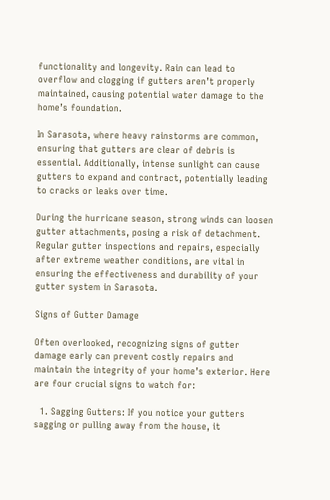functionality and longevity. Rain can lead to overflow and clogging if gutters aren’t properly maintained, causing potential water damage to the home’s foundation.

In Sarasota, where heavy rainstorms are common, ensuring that gutters are clear of debris is essential. Additionally, intense sunlight can cause gutters to expand and contract, potentially leading to cracks or leaks over time.

During the hurricane season, strong winds can loosen gutter attachments, posing a risk of detachment. Regular gutter inspections and repairs, especially after extreme weather conditions, are vital in ensuring the effectiveness and durability of your gutter system in Sarasota.

Signs of Gutter Damage

Often overlooked, recognizing signs of gutter damage early can prevent costly repairs and maintain the integrity of your home’s exterior. Here are four crucial signs to watch for:

  1. Sagging Gutters: If you notice your gutters sagging or pulling away from the house, it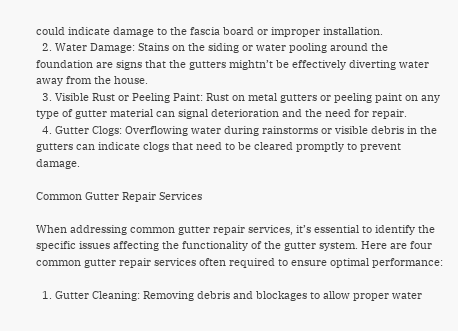could indicate damage to the fascia board or improper installation.
  2. Water Damage: Stains on the siding or water pooling around the foundation are signs that the gutters mightn’t be effectively diverting water away from the house.
  3. Visible Rust or Peeling Paint: Rust on metal gutters or peeling paint on any type of gutter material can signal deterioration and the need for repair.
  4. Gutter Clogs: Overflowing water during rainstorms or visible debris in the gutters can indicate clogs that need to be cleared promptly to prevent damage.

Common Gutter Repair Services

When addressing common gutter repair services, it’s essential to identify the specific issues affecting the functionality of the gutter system. Here are four common gutter repair services often required to ensure optimal performance:

  1. Gutter Cleaning: Removing debris and blockages to allow proper water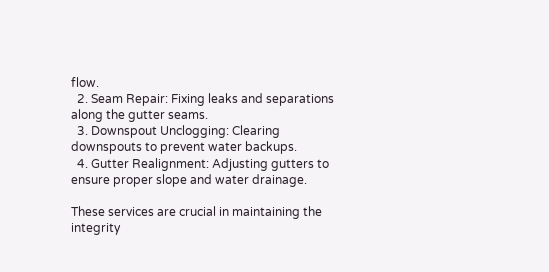flow.
  2. Seam Repair: Fixing leaks and separations along the gutter seams.
  3. Downspout Unclogging: Clearing downspouts to prevent water backups.
  4. Gutter Realignment: Adjusting gutters to ensure proper slope and water drainage.

These services are crucial in maintaining the integrity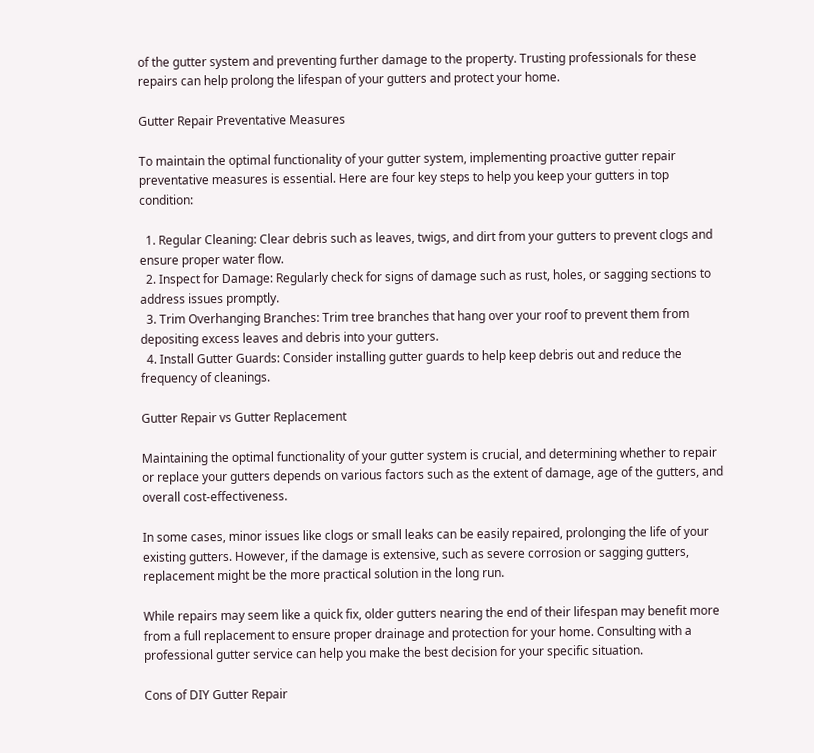of the gutter system and preventing further damage to the property. Trusting professionals for these repairs can help prolong the lifespan of your gutters and protect your home.

Gutter Repair Preventative Measures

To maintain the optimal functionality of your gutter system, implementing proactive gutter repair preventative measures is essential. Here are four key steps to help you keep your gutters in top condition:

  1. Regular Cleaning: Clear debris such as leaves, twigs, and dirt from your gutters to prevent clogs and ensure proper water flow.
  2. Inspect for Damage: Regularly check for signs of damage such as rust, holes, or sagging sections to address issues promptly.
  3. Trim Overhanging Branches: Trim tree branches that hang over your roof to prevent them from depositing excess leaves and debris into your gutters.
  4. Install Gutter Guards: Consider installing gutter guards to help keep debris out and reduce the frequency of cleanings.

Gutter Repair vs Gutter Replacement

Maintaining the optimal functionality of your gutter system is crucial, and determining whether to repair or replace your gutters depends on various factors such as the extent of damage, age of the gutters, and overall cost-effectiveness.

In some cases, minor issues like clogs or small leaks can be easily repaired, prolonging the life of your existing gutters. However, if the damage is extensive, such as severe corrosion or sagging gutters, replacement might be the more practical solution in the long run.

While repairs may seem like a quick fix, older gutters nearing the end of their lifespan may benefit more from a full replacement to ensure proper drainage and protection for your home. Consulting with a professional gutter service can help you make the best decision for your specific situation.

Cons of DIY Gutter Repair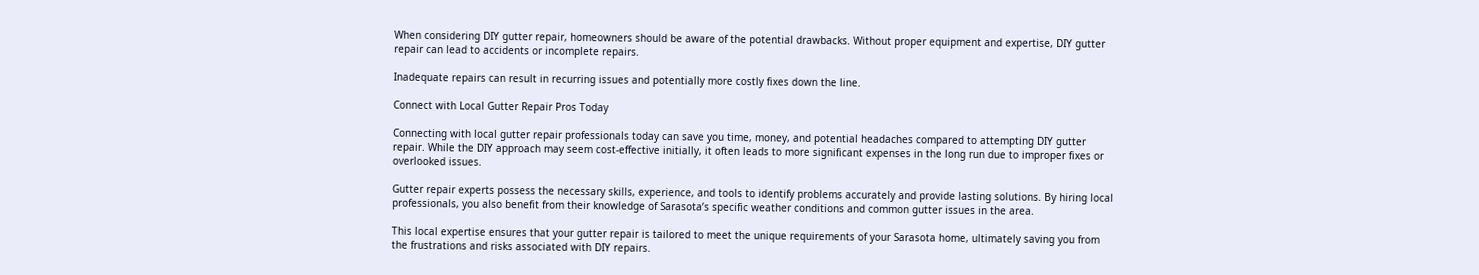When considering DIY gutter repair, homeowners should be aware of the potential drawbacks. Without proper equipment and expertise, DIY gutter repair can lead to accidents or incomplete repairs.

Inadequate repairs can result in recurring issues and potentially more costly fixes down the line.

Connect with Local Gutter Repair Pros Today

Connecting with local gutter repair professionals today can save you time, money, and potential headaches compared to attempting DIY gutter repair. While the DIY approach may seem cost-effective initially, it often leads to more significant expenses in the long run due to improper fixes or overlooked issues.

Gutter repair experts possess the necessary skills, experience, and tools to identify problems accurately and provide lasting solutions. By hiring local professionals, you also benefit from their knowledge of Sarasota’s specific weather conditions and common gutter issues in the area.

This local expertise ensures that your gutter repair is tailored to meet the unique requirements of your Sarasota home, ultimately saving you from the frustrations and risks associated with DIY repairs.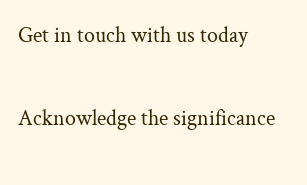Get in touch with us today

Acknowledge the significance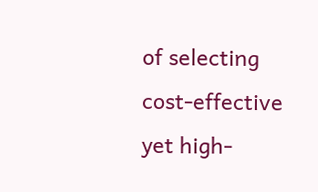of selecting cost-effective yet high-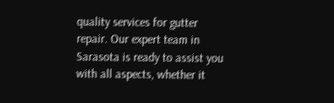quality services for gutter repair. Our expert team in Sarasota is ready to assist you with all aspects, whether it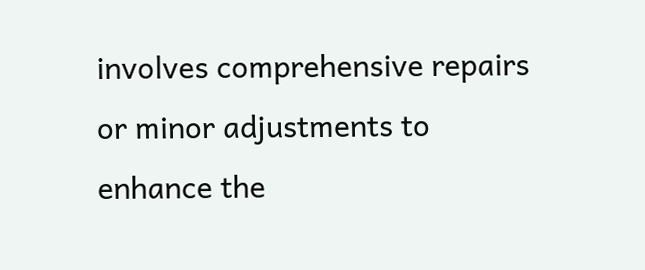involves comprehensive repairs or minor adjustments to enhance the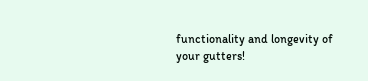functionality and longevity of your gutters!